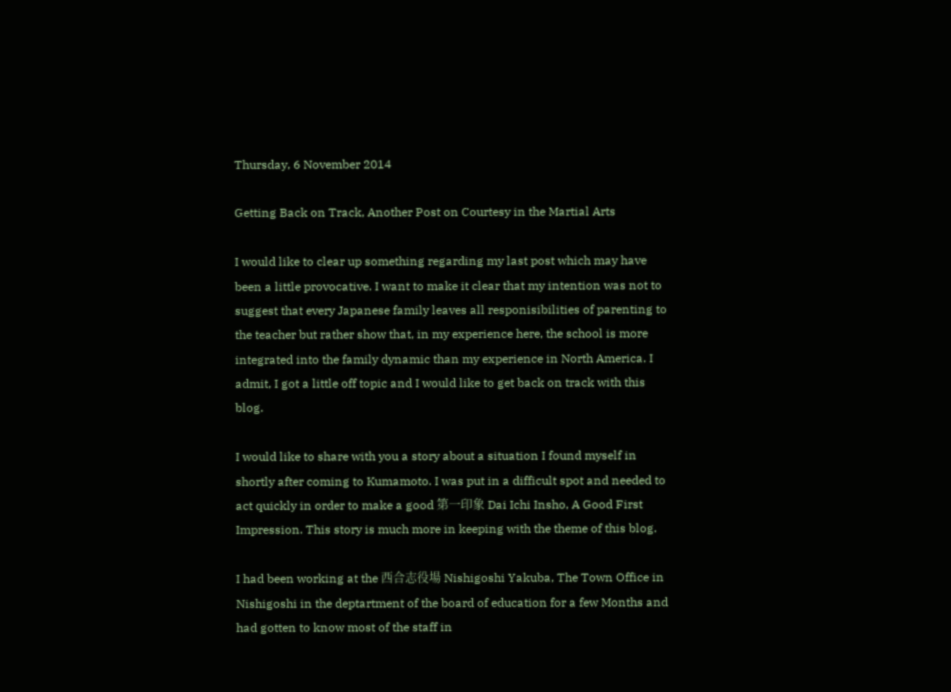Thursday, 6 November 2014

Getting Back on Track, Another Post on Courtesy in the Martial Arts

I would like to clear up something regarding my last post which may have been a little provocative. I want to make it clear that my intention was not to suggest that every Japanese family leaves all responisibilities of parenting to the teacher but rather show that, in my experience here, the school is more integrated into the family dynamic than my experience in North America. I admit, I got a little off topic and I would like to get back on track with this blog.

I would like to share with you a story about a situation I found myself in shortly after coming to Kumamoto. I was put in a difficult spot and needed to act quickly in order to make a good 第一印象 Dai Ichi Insho, A Good First Impression. This story is much more in keeping with the theme of this blog.

I had been working at the 西合志役場 Nishigoshi Yakuba, The Town Office in Nishigoshi in the deptartment of the board of education for a few Months and had gotten to know most of the staff in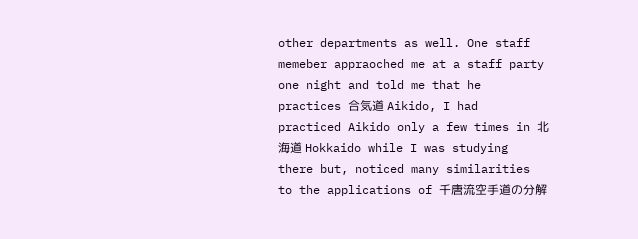other departments as well. One staff memeber appraoched me at a staff party one night and told me that he practices 合気道 Aikido, I had practiced Aikido only a few times in 北海道 Hokkaido while I was studying there but, noticed many similarities to the applications of 千唐流空手道の分解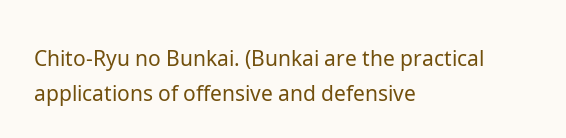Chito-Ryu no Bunkai. (Bunkai are the practical applications of offensive and defensive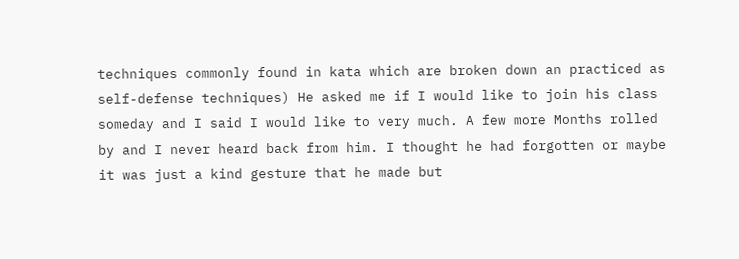techniques commonly found in kata which are broken down an practiced as self-defense techniques) He asked me if I would like to join his class someday and I said I would like to very much. A few more Months rolled by and I never heard back from him. I thought he had forgotten or maybe it was just a kind gesture that he made but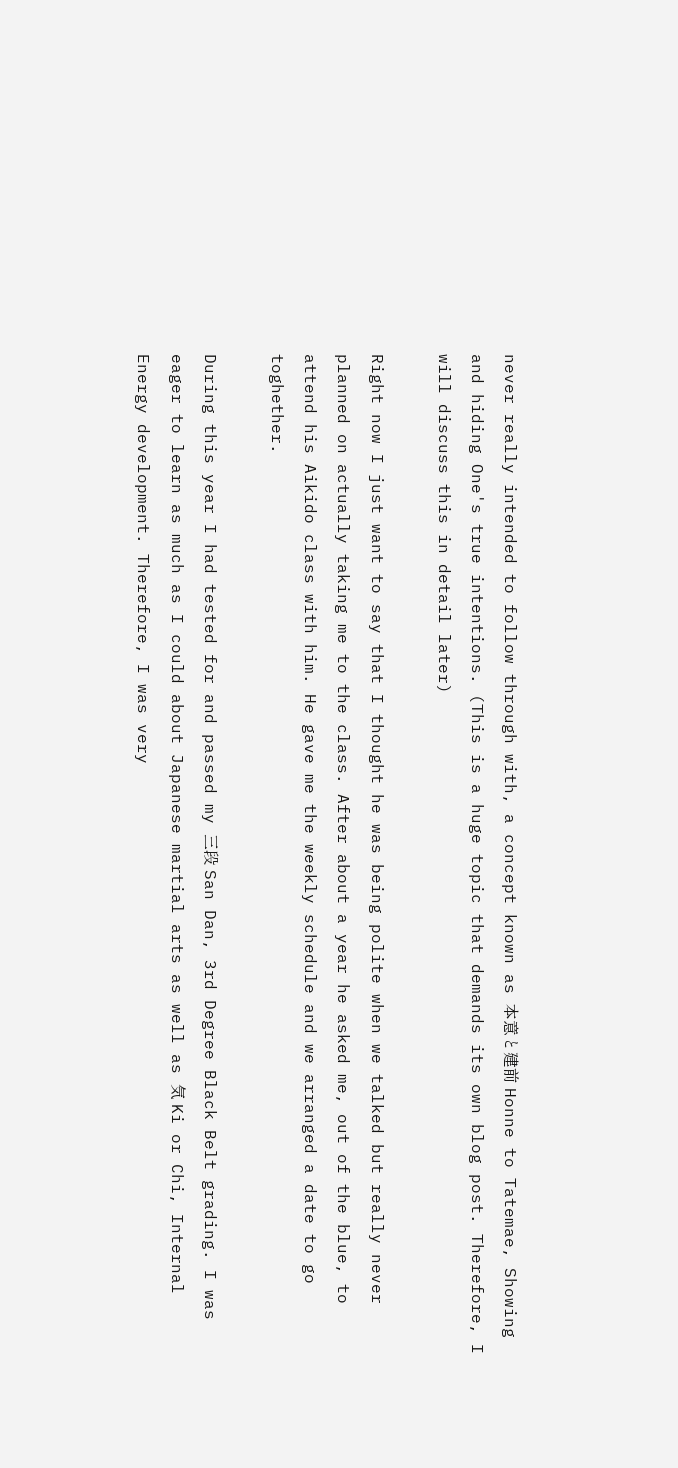never really intended to follow through with, a concept known as 本意と建前 Honne to Tatemae, Showing and hiding One's true intentions. (This is a huge topic that demands its own blog post. Therefore, I will discuss this in detail later)

Right now I just want to say that I thought he was being polite when we talked but really never planned on actually taking me to the class. After about a year he asked me, out of the blue, to attend his Aikido class with him. He gave me the weekly schedule and we arranged a date to go toghether.

During this year I had tested for and passed my 三段 San Dan, 3rd Degree Black Belt grading. I was eager to learn as much as I could about Japanese martial arts as well as 気 Ki or Chi, Internal Energy development. Therefore, I was very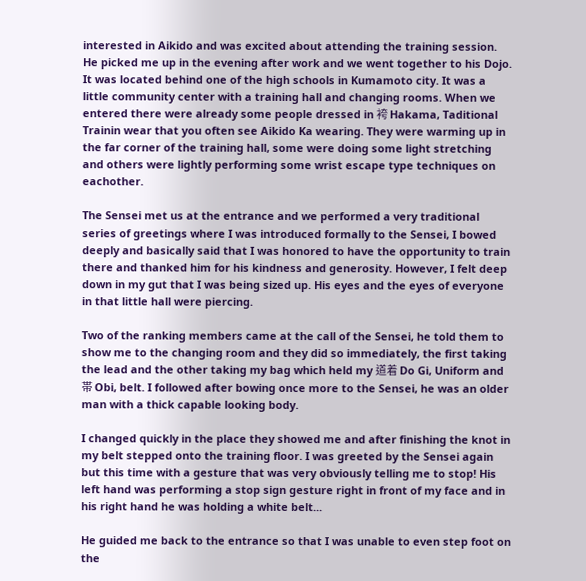interested in Aikido and was excited about attending the training session. He picked me up in the evening after work and we went together to his Dojo. It was located behind one of the high schools in Kumamoto city. It was a little community center with a training hall and changing rooms. When we entered there were already some people dressed in 袴 Hakama, Taditional Trainin wear that you often see Aikido Ka wearing. They were warming up in the far corner of the training hall, some were doing some light stretching and others were lightly performing some wrist escape type techniques on eachother.

The Sensei met us at the entrance and we performed a very traditional series of greetings where I was introduced formally to the Sensei, I bowed deeply and basically said that I was honored to have the opportunity to train there and thanked him for his kindness and generosity. However, I felt deep down in my gut that I was being sized up. His eyes and the eyes of everyone in that little hall were piercing.

Two of the ranking members came at the call of the Sensei, he told them to show me to the changing room and they did so immediately, the first taking the lead and the other taking my bag which held my 道着 Do Gi, Uniform and 帯 Obi, belt. I followed after bowing once more to the Sensei, he was an older man with a thick capable looking body.

I changed quickly in the place they showed me and after finishing the knot in my belt stepped onto the training floor. I was greeted by the Sensei again but this time with a gesture that was very obviously telling me to stop! His left hand was performing a stop sign gesture right in front of my face and in his right hand he was holding a white belt...

He guided me back to the entrance so that I was unable to even step foot on the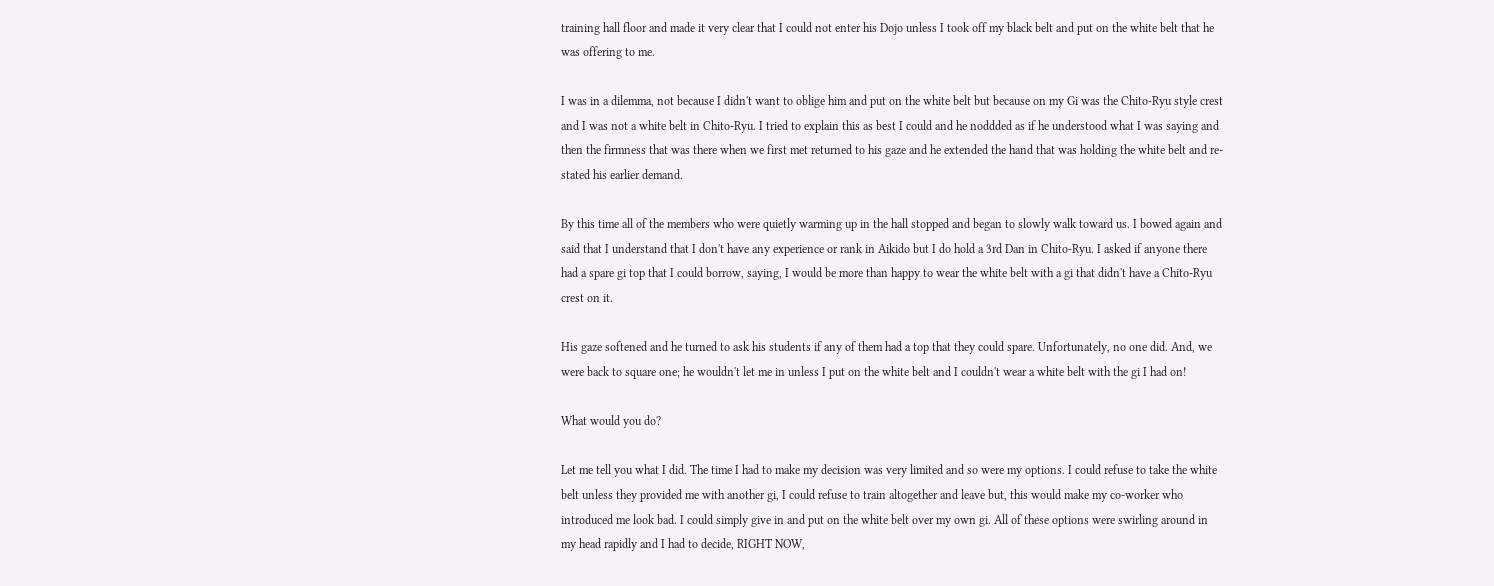training hall floor and made it very clear that I could not enter his Dojo unless I took off my black belt and put on the white belt that he was offering to me.

I was in a dilemma, not because I didn't want to oblige him and put on the white belt but because on my Gi was the Chito-Ryu style crest and I was not a white belt in Chito-Ryu. I tried to explain this as best I could and he noddded as if he understood what I was saying and then the firmness that was there when we first met returned to his gaze and he extended the hand that was holding the white belt and re-stated his earlier demand.

By this time all of the members who were quietly warming up in the hall stopped and began to slowly walk toward us. I bowed again and said that I understand that I don't have any experience or rank in Aikido but I do hold a 3rd Dan in Chito-Ryu. I asked if anyone there had a spare gi top that I could borrow, saying, I would be more than happy to wear the white belt with a gi that didn't have a Chito-Ryu crest on it.

His gaze softened and he turned to ask his students if any of them had a top that they could spare. Unfortunately, no one did. And, we were back to square one; he wouldn't let me in unless I put on the white belt and I couldn't wear a white belt with the gi I had on!

What would you do?

Let me tell you what I did. The time I had to make my decision was very limited and so were my options. I could refuse to take the white belt unless they provided me with another gi, I could refuse to train altogether and leave but, this would make my co-worker who introduced me look bad. I could simply give in and put on the white belt over my own gi. All of these options were swirling around in my head rapidly and I had to decide, RIGHT NOW,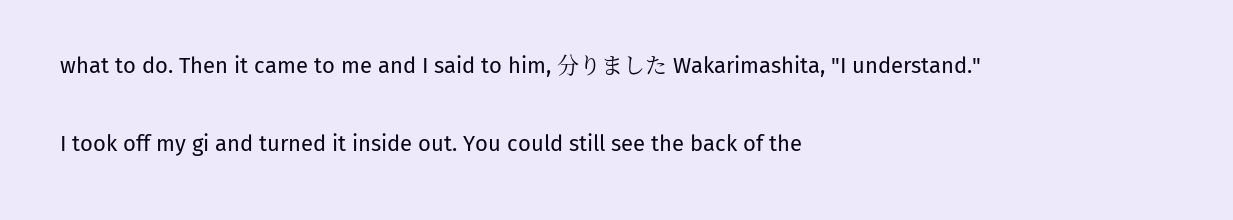what to do. Then it came to me and I said to him, 分りました Wakarimashita, "I understand."

I took off my gi and turned it inside out. You could still see the back of the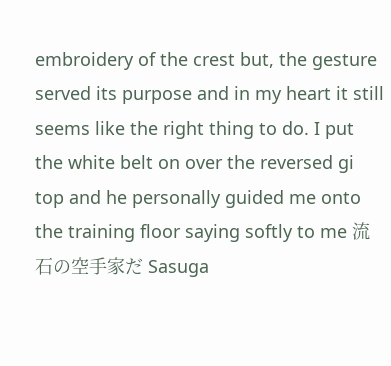embroidery of the crest but, the gesture served its purpose and in my heart it still seems like the right thing to do. I put the white belt on over the reversed gi top and he personally guided me onto the training floor saying softly to me 流石の空手家だ Sasuga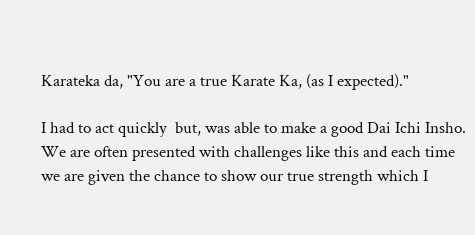Karateka da, "You are a true Karate Ka, (as I expected)."

I had to act quickly  but, was able to make a good Dai Ichi Insho. We are often presented with challenges like this and each time we are given the chance to show our true strength which I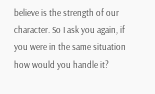believe is the strength of our character. So I ask you again, if you were in the same situation how would you handle it?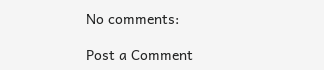No comments:

Post a Comment